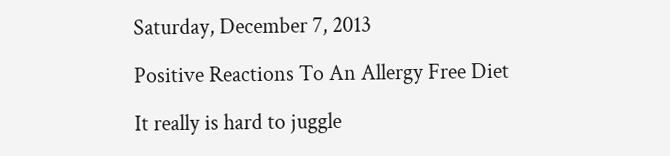Saturday, December 7, 2013

Positive Reactions To An Allergy Free Diet

It really is hard to juggle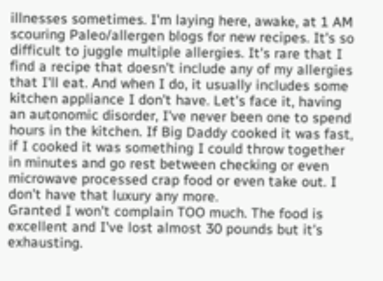illnesses sometimes. I'm laying here, awake, at 1 AM scouring Paleo/allergen blogs for new recipes. It's so difficult to juggle multiple allergies. It's rare that I find a recipe that doesn't include any of my allergies that I'll eat. And when I do, it usually includes some kitchen appliance I don't have. Let's face it, having an autonomic disorder, I've never been one to spend hours in the kitchen. If Big Daddy cooked it was fast, if I cooked it was something I could throw together in minutes and go rest between checking or even microwave processed crap food or even take out. I don't have that luxury any more.
Granted I won't complain TOO much. The food is excellent and I've lost almost 30 pounds but it's exhausting.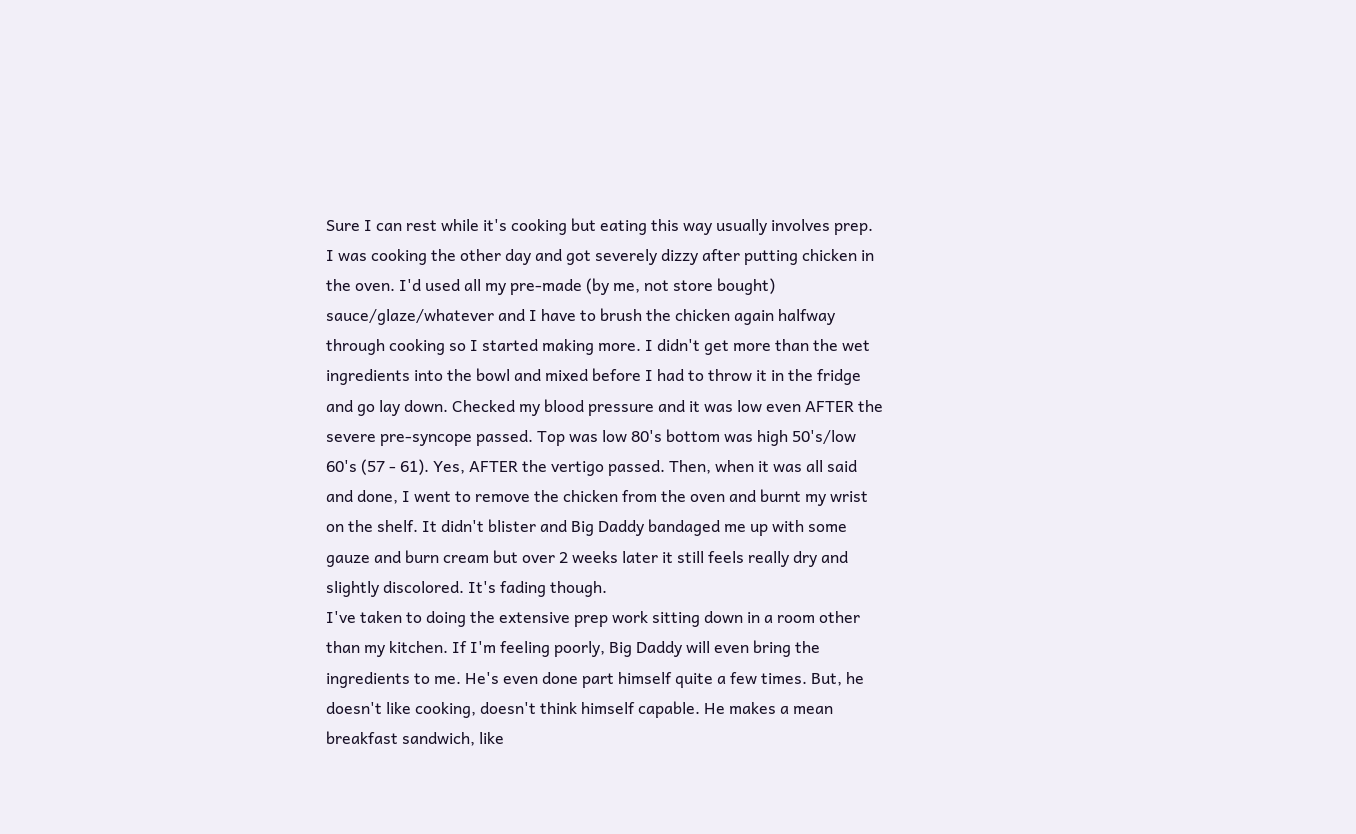Sure I can rest while it's cooking but eating this way usually involves prep. I was cooking the other day and got severely dizzy after putting chicken in the oven. I'd used all my pre-made (by me, not store bought) sauce/glaze/whatever and I have to brush the chicken again halfway through cooking so I started making more. I didn't get more than the wet ingredients into the bowl and mixed before I had to throw it in the fridge and go lay down. Checked my blood pressure and it was low even AFTER the severe pre-syncope passed. Top was low 80's bottom was high 50's/low 60's (57 - 61). Yes, AFTER the vertigo passed. Then, when it was all said and done, I went to remove the chicken from the oven and burnt my wrist on the shelf. It didn't blister and Big Daddy bandaged me up with some gauze and burn cream but over 2 weeks later it still feels really dry and slightly discolored. It's fading though.
I've taken to doing the extensive prep work sitting down in a room other than my kitchen. If I'm feeling poorly, Big Daddy will even bring the ingredients to me. He's even done part himself quite a few times. But, he doesn't like cooking, doesn't think himself capable. He makes a mean breakfast sandwich, like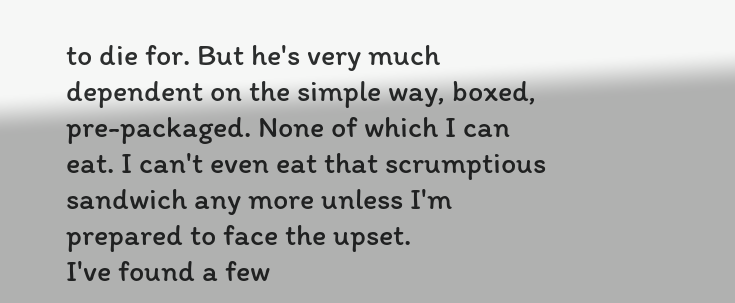to die for. But he's very much dependent on the simple way, boxed, pre-packaged. None of which I can eat. I can't even eat that scrumptious sandwich any more unless I'm prepared to face the upset.
I've found a few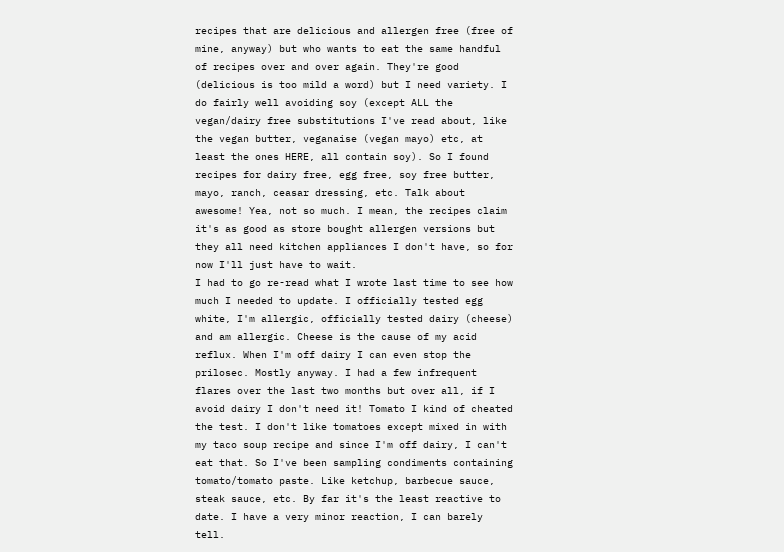recipes that are delicious and allergen free (free of mine, anyway) but who wants to eat the same handful of recipes over and over again. They're good (delicious is too mild a word) but I need variety. I do fairly well avoiding soy (except ALL the vegan/dairy free substitutions I've read about, like the vegan butter, veganaise (vegan mayo) etc, at least the ones HERE, all contain soy). So I found recipes for dairy free, egg free, soy free butter, mayo, ranch, ceasar dressing, etc. Talk about awesome! Yea, not so much. I mean, the recipes claim it's as good as store bought allergen versions but they all need kitchen appliances I don't have, so for now I'll just have to wait.
I had to go re-read what I wrote last time to see how much I needed to update. I officially tested egg white, I'm allergic, officially tested dairy (cheese) and am allergic. Cheese is the cause of my acid reflux. When I'm off dairy I can even stop the prilosec. Mostly anyway. I had a few infrequent flares over the last two months but over all, if I avoid dairy I don't need it! Tomato I kind of cheated the test. I don't like tomatoes except mixed in with my taco soup recipe and since I'm off dairy, I can't eat that. So I've been sampling condiments containing tomato/tomato paste. Like ketchup, barbecue sauce, steak sauce, etc. By far it's the least reactive to date. I have a very minor reaction, I can barely tell.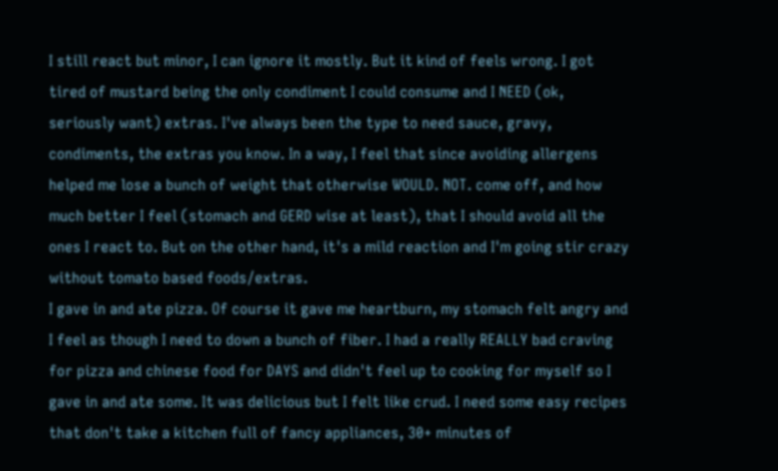I still react but minor, I can ignore it mostly. But it kind of feels wrong. I got tired of mustard being the only condiment I could consume and I NEED (ok, seriously want) extras. I've always been the type to need sauce, gravy, condiments, the extras you know. In a way, I feel that since avoiding allergens helped me lose a bunch of weight that otherwise WOULD. NOT. come off, and how much better I feel (stomach and GERD wise at least), that I should avoid all the ones I react to. But on the other hand, it's a mild reaction and I'm going stir crazy without tomato based foods/extras.
I gave in and ate pizza. Of course it gave me heartburn, my stomach felt angry and I feel as though I need to down a bunch of fiber. I had a really REALLY bad craving for pizza and chinese food for DAYS and didn't feel up to cooking for myself so I gave in and ate some. It was delicious but I felt like crud. I need some easy recipes that don't take a kitchen full of fancy appliances, 30+ minutes of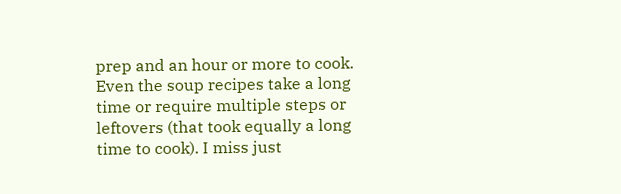prep and an hour or more to cook. Even the soup recipes take a long time or require multiple steps or leftovers (that took equally a long time to cook). I miss just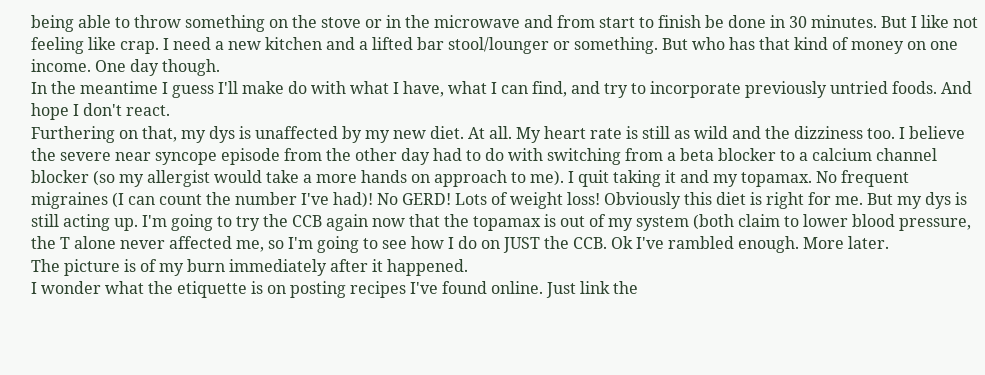being able to throw something on the stove or in the microwave and from start to finish be done in 30 minutes. But I like not feeling like crap. I need a new kitchen and a lifted bar stool/lounger or something. But who has that kind of money on one income. One day though.
In the meantime I guess I'll make do with what I have, what I can find, and try to incorporate previously untried foods. And hope I don't react.
Furthering on that, my dys is unaffected by my new diet. At all. My heart rate is still as wild and the dizziness too. I believe the severe near syncope episode from the other day had to do with switching from a beta blocker to a calcium channel blocker (so my allergist would take a more hands on approach to me). I quit taking it and my topamax. No frequent migraines (I can count the number I've had)! No GERD! Lots of weight loss! Obviously this diet is right for me. But my dys is still acting up. I'm going to try the CCB again now that the topamax is out of my system (both claim to lower blood pressure, the T alone never affected me, so I'm going to see how I do on JUST the CCB. Ok I've rambled enough. More later.
The picture is of my burn immediately after it happened.
I wonder what the etiquette is on posting recipes I've found online. Just link the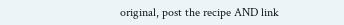original, post the recipe AND link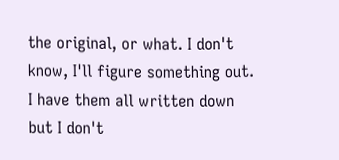the original, or what. I don't know, I'll figure something out. I have them all written down but I don't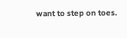want to step on toes.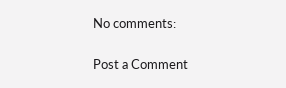No comments:

Post a Comment